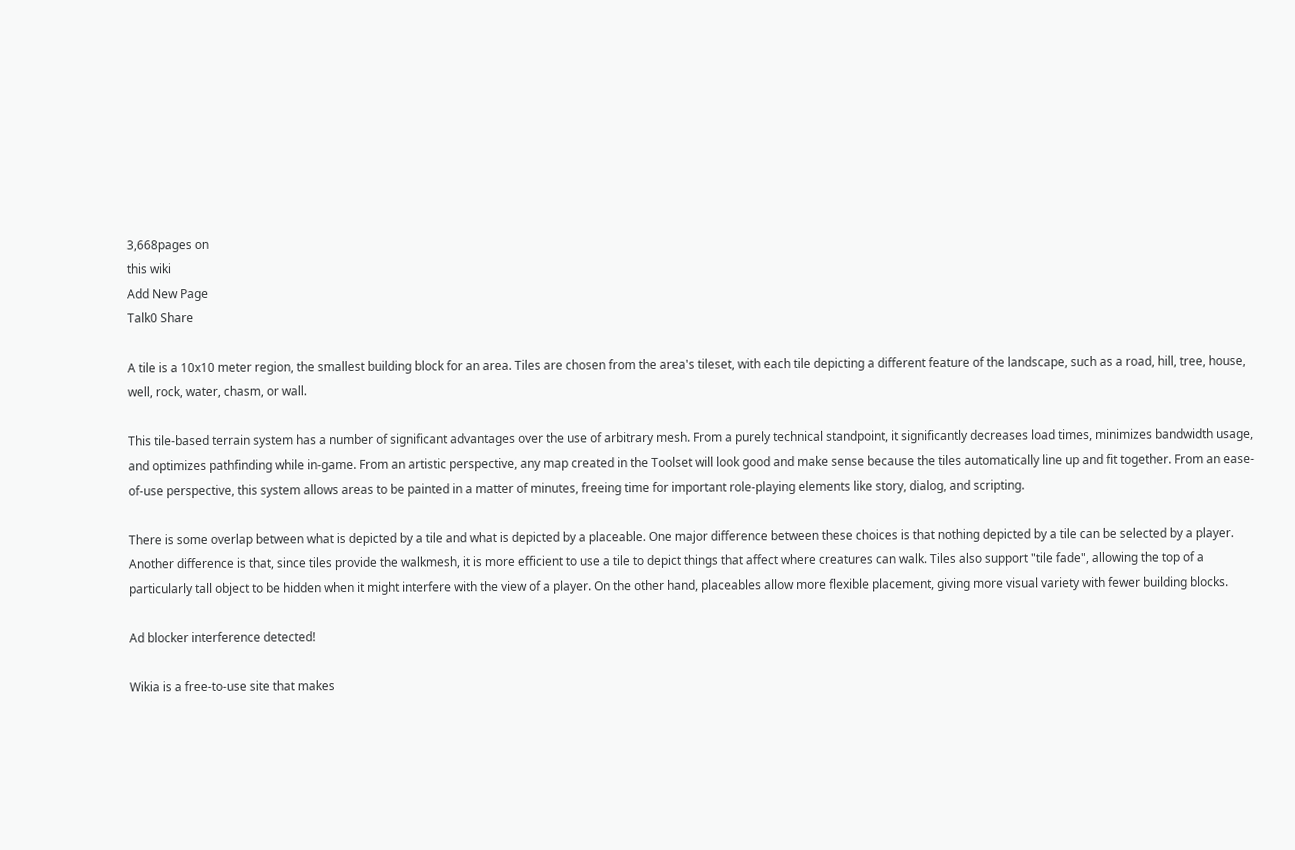3,668pages on
this wiki
Add New Page
Talk0 Share

A tile is a 10x10 meter region, the smallest building block for an area. Tiles are chosen from the area's tileset, with each tile depicting a different feature of the landscape, such as a road, hill, tree, house, well, rock, water, chasm, or wall.

This tile-based terrain system has a number of significant advantages over the use of arbitrary mesh. From a purely technical standpoint, it significantly decreases load times, minimizes bandwidth usage, and optimizes pathfinding while in-game. From an artistic perspective, any map created in the Toolset will look good and make sense because the tiles automatically line up and fit together. From an ease-of-use perspective, this system allows areas to be painted in a matter of minutes, freeing time for important role-playing elements like story, dialog, and scripting.

There is some overlap between what is depicted by a tile and what is depicted by a placeable. One major difference between these choices is that nothing depicted by a tile can be selected by a player. Another difference is that, since tiles provide the walkmesh, it is more efficient to use a tile to depict things that affect where creatures can walk. Tiles also support "tile fade", allowing the top of a particularly tall object to be hidden when it might interfere with the view of a player. On the other hand, placeables allow more flexible placement, giving more visual variety with fewer building blocks.

Ad blocker interference detected!

Wikia is a free-to-use site that makes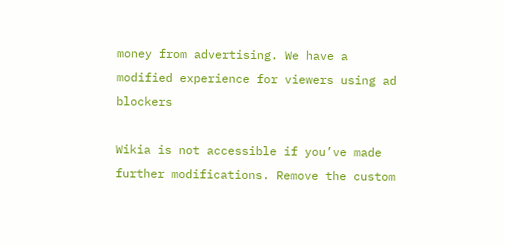money from advertising. We have a modified experience for viewers using ad blockers

Wikia is not accessible if you’ve made further modifications. Remove the custom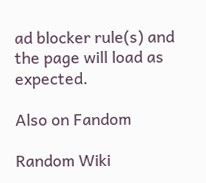ad blocker rule(s) and the page will load as expected.

Also on Fandom

Random Wiki